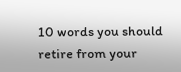10 words you should retire from your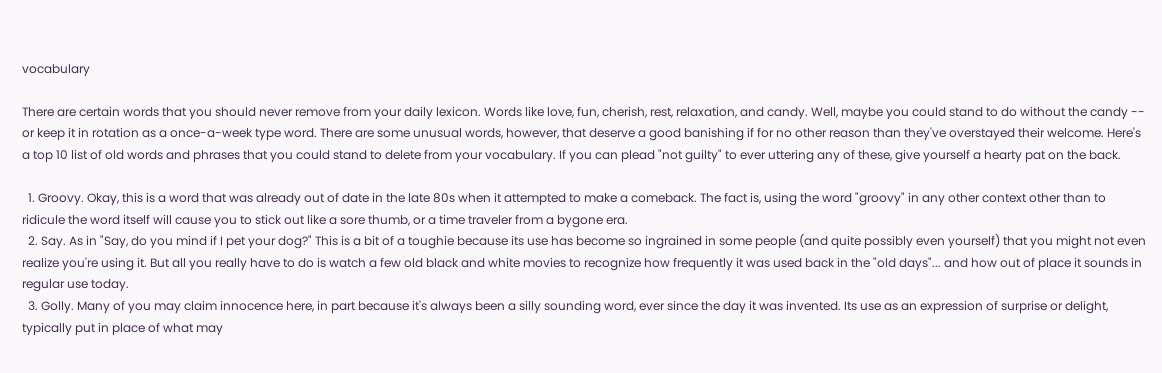vocabulary

There are certain words that you should never remove from your daily lexicon. Words like love, fun, cherish, rest, relaxation, and candy. Well, maybe you could stand to do without the candy -- or keep it in rotation as a once-a-week type word. There are some unusual words, however, that deserve a good banishing if for no other reason than they've overstayed their welcome. Here's a top 10 list of old words and phrases that you could stand to delete from your vocabulary. If you can plead "not guilty" to ever uttering any of these, give yourself a hearty pat on the back.

  1. Groovy. Okay, this is a word that was already out of date in the late 80s when it attempted to make a comeback. The fact is, using the word "groovy" in any other context other than to ridicule the word itself will cause you to stick out like a sore thumb, or a time traveler from a bygone era.
  2. Say. As in "Say, do you mind if I pet your dog?" This is a bit of a toughie because its use has become so ingrained in some people (and quite possibly even yourself) that you might not even realize you're using it. But all you really have to do is watch a few old black and white movies to recognize how frequently it was used back in the "old days"... and how out of place it sounds in regular use today.
  3. Golly. Many of you may claim innocence here, in part because it's always been a silly sounding word, ever since the day it was invented. Its use as an expression of surprise or delight, typically put in place of what may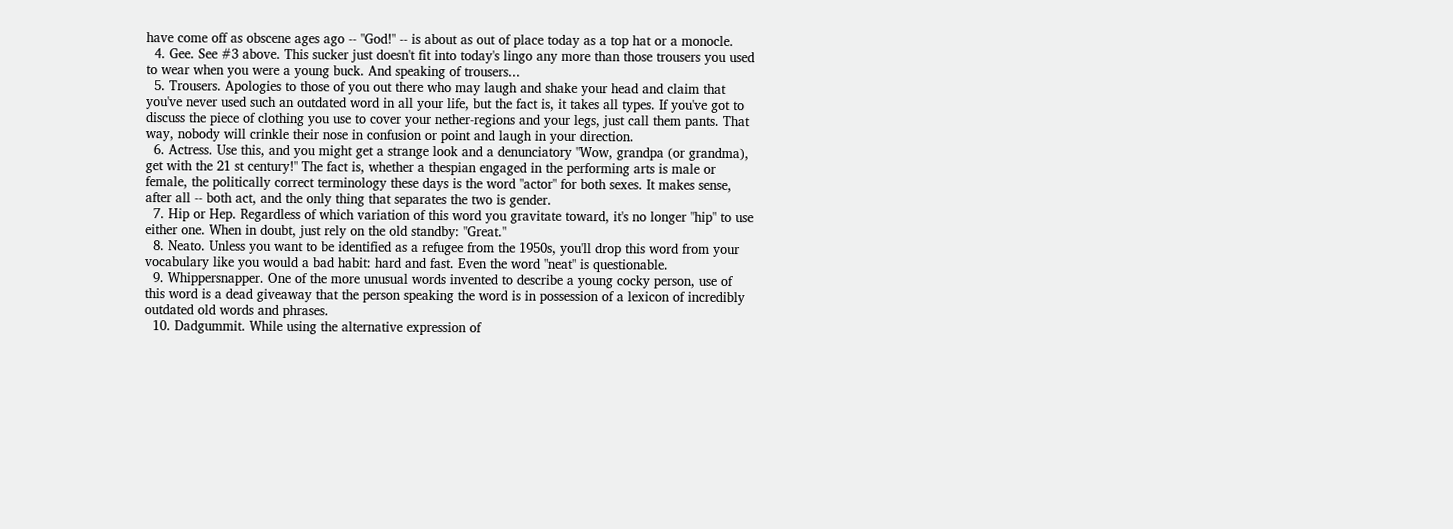have come off as obscene ages ago -- "God!" -- is about as out of place today as a top hat or a monocle.
  4. Gee. See #3 above. This sucker just doesn't fit into today's lingo any more than those trousers you used to wear when you were a young buck. And speaking of trousers...
  5. Trousers. Apologies to those of you out there who may laugh and shake your head and claim that you've never used such an outdated word in all your life, but the fact is, it takes all types. If you've got to discuss the piece of clothing you use to cover your nether-regions and your legs, just call them pants. That way, nobody will crinkle their nose in confusion or point and laugh in your direction.
  6. Actress. Use this, and you might get a strange look and a denunciatory "Wow, grandpa (or grandma), get with the 21 st century!" The fact is, whether a thespian engaged in the performing arts is male or female, the politically correct terminology these days is the word "actor" for both sexes. It makes sense, after all -- both act, and the only thing that separates the two is gender.
  7. Hip or Hep. Regardless of which variation of this word you gravitate toward, it's no longer "hip" to use either one. When in doubt, just rely on the old standby: "Great."
  8. Neato. Unless you want to be identified as a refugee from the 1950s, you'll drop this word from your vocabulary like you would a bad habit: hard and fast. Even the word "neat" is questionable.
  9. Whippersnapper. One of the more unusual words invented to describe a young cocky person, use of this word is a dead giveaway that the person speaking the word is in possession of a lexicon of incredibly outdated old words and phrases.
  10. Dadgummit. While using the alternative expression of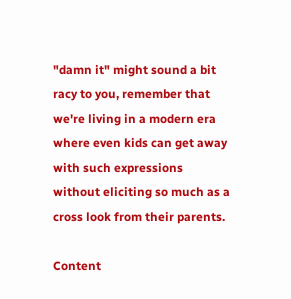"damn it" might sound a bit racy to you, remember that we're living in a modern era where even kids can get away with such expressions without eliciting so much as a cross look from their parents.

Content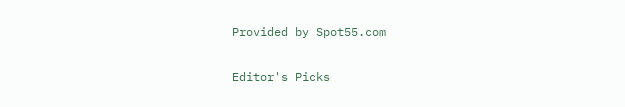Provided by Spot55.com

Editor's Picks